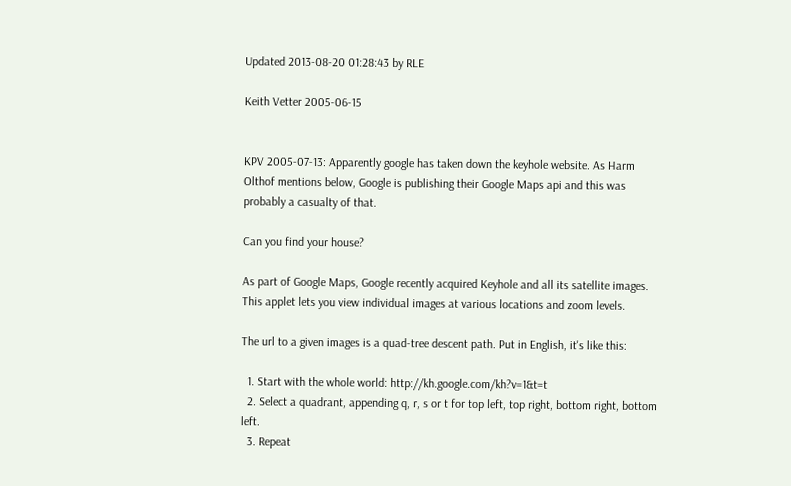Updated 2013-08-20 01:28:43 by RLE

Keith Vetter 2005-06-15


KPV 2005-07-13: Apparently google has taken down the keyhole website. As Harm Olthof mentions below, Google is publishing their Google Maps api and this was probably a casualty of that.

Can you find your house?

As part of Google Maps, Google recently acquired Keyhole and all its satellite images. This applet lets you view individual images at various locations and zoom levels.

The url to a given images is a quad-tree descent path. Put in English, it's like this:

  1. Start with the whole world: http://kh.google.com/kh?v=1&t=t
  2. Select a quadrant, appending q, r, s or t for top left, top right, bottom right, bottom left.
  3. Repeat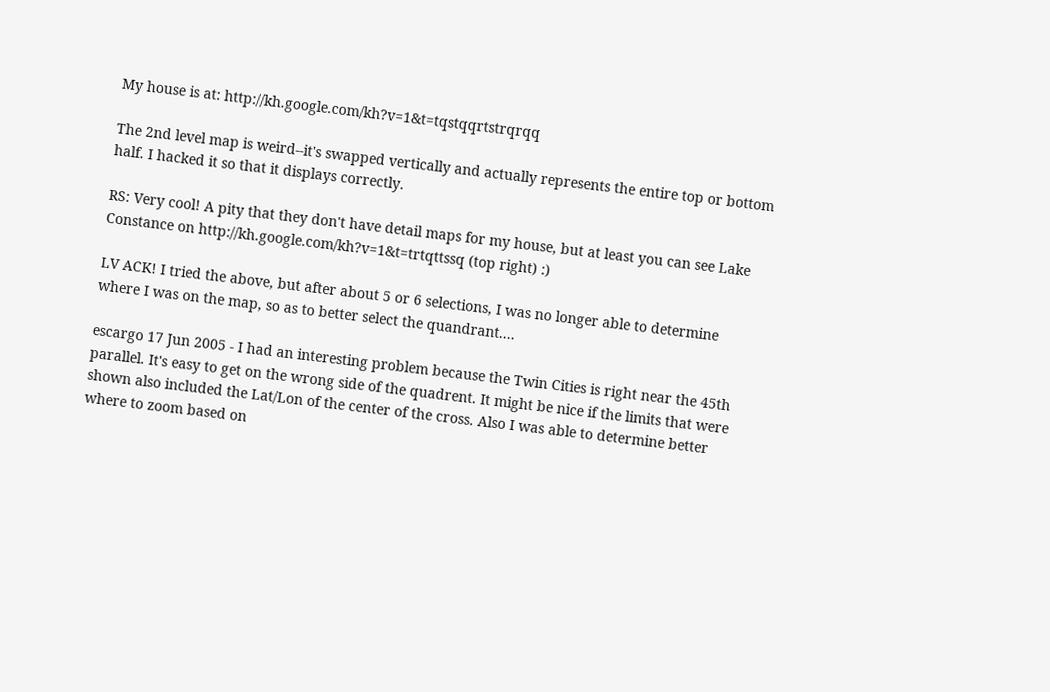My house is at: http://kh.google.com/kh?v=1&t=tqstqqrtstrqrqq

The 2nd level map is weird--it's swapped vertically and actually represents the entire top or bottom half. I hacked it so that it displays correctly.

RS: Very cool! A pity that they don't have detail maps for my house, but at least you can see Lake Constance on http://kh.google.com/kh?v=1&t=trtqttssq (top right) :)

LV ACK! I tried the above, but after about 5 or 6 selections, I was no longer able to determine where I was on the map, so as to better select the quandrant....

escargo 17 Jun 2005 - I had an interesting problem because the Twin Cities is right near the 45th parallel. It's easy to get on the wrong side of the quadrent. It might be nice if the limits that were shown also included the Lat/Lon of the center of the cross. Also I was able to determine better where to zoom based on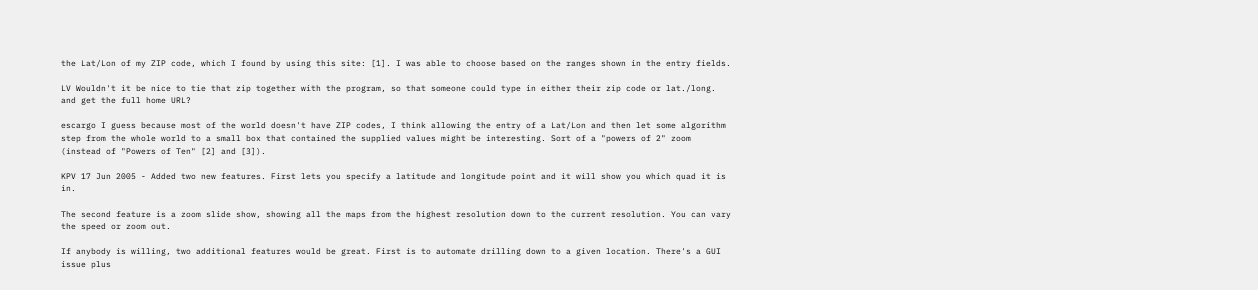the Lat/Lon of my ZIP code, which I found by using this site: [1]. I was able to choose based on the ranges shown in the entry fields.

LV Wouldn't it be nice to tie that zip together with the program, so that someone could type in either their zip code or lat./long. and get the full home URL?

escargo I guess because most of the world doesn't have ZIP codes, I think allowing the entry of a Lat/Lon and then let some algorithm step from the whole world to a small box that contained the supplied values might be interesting. Sort of a "powers of 2" zoom (instead of "Powers of Ten" [2] and [3]).

KPV 17 Jun 2005 - Added two new features. First lets you specify a latitude and longitude point and it will show you which quad it is in.

The second feature is a zoom slide show, showing all the maps from the highest resolution down to the current resolution. You can vary the speed or zoom out.

If anybody is willing, two additional features would be great. First is to automate drilling down to a given location. There's a GUI issue plus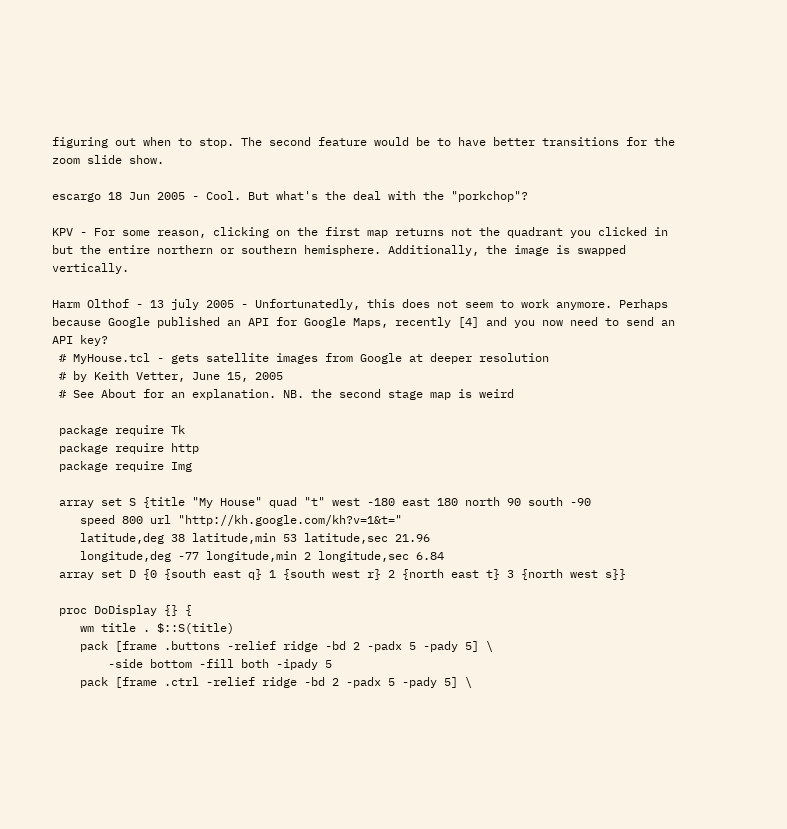figuring out when to stop. The second feature would be to have better transitions for the zoom slide show.

escargo 18 Jun 2005 - Cool. But what's the deal with the "porkchop"?

KPV - For some reason, clicking on the first map returns not the quadrant you clicked in but the entire northern or southern hemisphere. Additionally, the image is swapped vertically.

Harm Olthof - 13 july 2005 - Unfortunatedly, this does not seem to work anymore. Perhaps because Google published an API for Google Maps, recently [4] and you now need to send an API key?
 # MyHouse.tcl - gets satellite images from Google at deeper resolution
 # by Keith Vetter, June 15, 2005
 # See About for an explanation. NB. the second stage map is weird

 package require Tk
 package require http
 package require Img

 array set S {title "My House" quad "t" west -180 east 180 north 90 south -90
    speed 800 url "http://kh.google.com/kh?v=1&t="
    latitude,deg 38 latitude,min 53 latitude,sec 21.96
    longitude,deg -77 longitude,min 2 longitude,sec 6.84
 array set D {0 {south east q} 1 {south west r} 2 {north east t} 3 {north west s}}

 proc DoDisplay {} {
    wm title . $::S(title)
    pack [frame .buttons -relief ridge -bd 2 -padx 5 -pady 5] \
        -side bottom -fill both -ipady 5
    pack [frame .ctrl -relief ridge -bd 2 -padx 5 -pady 5] \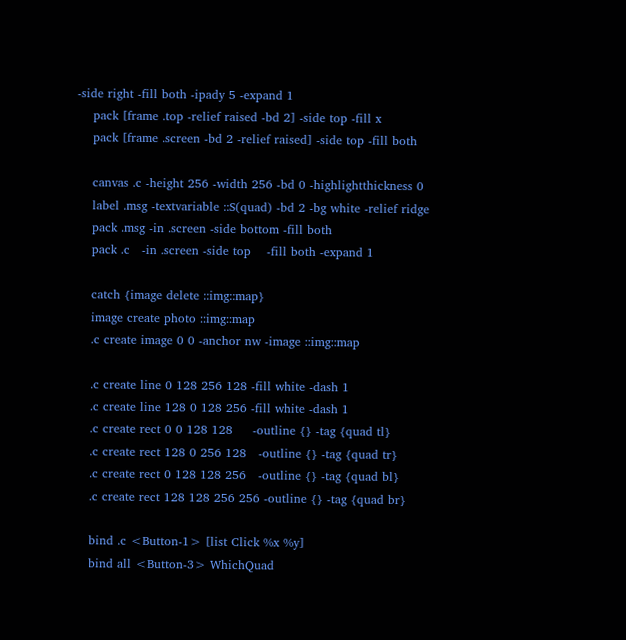-side right -fill both -ipady 5 -expand 1
    pack [frame .top -relief raised -bd 2] -side top -fill x
    pack [frame .screen -bd 2 -relief raised] -side top -fill both

    canvas .c -height 256 -width 256 -bd 0 -highlightthickness 0
    label .msg -textvariable ::S(quad) -bd 2 -bg white -relief ridge
    pack .msg -in .screen -side bottom -fill both
    pack .c   -in .screen -side top    -fill both -expand 1

    catch {image delete ::img::map}
    image create photo ::img::map
    .c create image 0 0 -anchor nw -image ::img::map

    .c create line 0 128 256 128 -fill white -dash 1
    .c create line 128 0 128 256 -fill white -dash 1
    .c create rect 0 0 128 128     -outline {} -tag {quad tl}
    .c create rect 128 0 256 128   -outline {} -tag {quad tr}
    .c create rect 0 128 128 256   -outline {} -tag {quad bl}
    .c create rect 128 128 256 256 -outline {} -tag {quad br}

    bind .c <Button-1> [list Click %x %y]
    bind all <Button-3> WhichQuad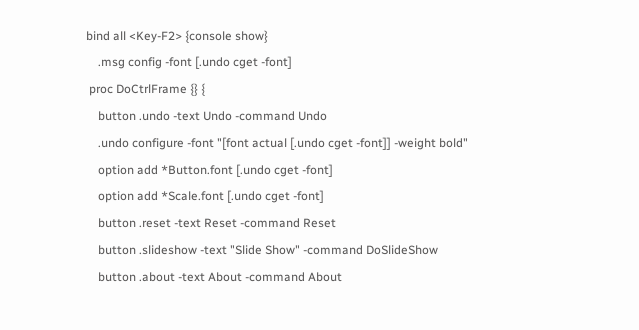bind all <Key-F2> {console show}
    .msg config -font [.undo cget -font]
 proc DoCtrlFrame {} {
    button .undo -text Undo -command Undo
    .undo configure -font "[font actual [.undo cget -font]] -weight bold"
    option add *Button.font [.undo cget -font]
    option add *Scale.font [.undo cget -font]
    button .reset -text Reset -command Reset
    button .slideshow -text "Slide Show" -command DoSlideShow
    button .about -text About -command About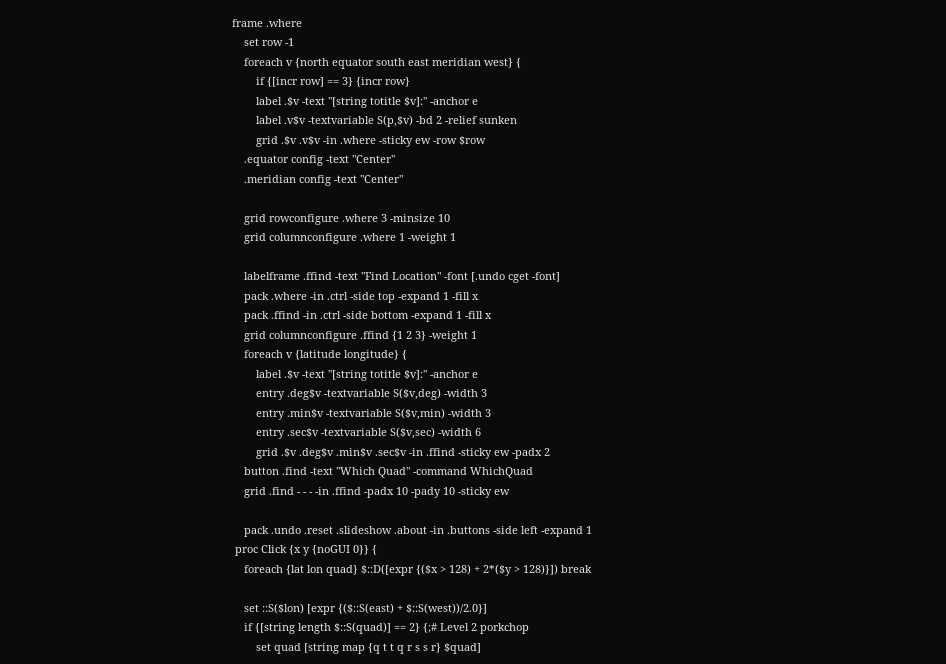frame .where
    set row -1
    foreach v {north equator south east meridian west} {
        if {[incr row] == 3} {incr row}
        label .$v -text "[string totitle $v]:" -anchor e
        label .v$v -textvariable S(p,$v) -bd 2 -relief sunken
        grid .$v .v$v -in .where -sticky ew -row $row
    .equator config -text "Center"
    .meridian config -text "Center"

    grid rowconfigure .where 3 -minsize 10
    grid columnconfigure .where 1 -weight 1

    labelframe .ffind -text "Find Location" -font [.undo cget -font]
    pack .where -in .ctrl -side top -expand 1 -fill x
    pack .ffind -in .ctrl -side bottom -expand 1 -fill x
    grid columnconfigure .ffind {1 2 3} -weight 1
    foreach v {latitude longitude} {
        label .$v -text "[string totitle $v]:" -anchor e
        entry .deg$v -textvariable S($v,deg) -width 3
        entry .min$v -textvariable S($v,min) -width 3
        entry .sec$v -textvariable S($v,sec) -width 6
        grid .$v .deg$v .min$v .sec$v -in .ffind -sticky ew -padx 2
    button .find -text "Which Quad" -command WhichQuad
    grid .find - - - -in .ffind -padx 10 -pady 10 -sticky ew

    pack .undo .reset .slideshow .about -in .buttons -side left -expand 1
 proc Click {x y {noGUI 0}} {
    foreach {lat lon quad} $::D([expr {($x > 128) + 2*($y > 128)}]) break

    set ::S($lon) [expr {($::S(east) + $::S(west))/2.0}]
    if {[string length $::S(quad)] == 2} {;# Level 2 porkchop
        set quad [string map {q t t q r s s r} $quad]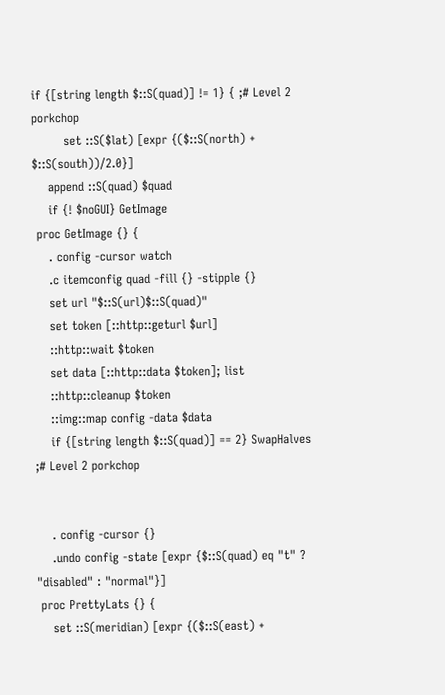if {[string length $::S(quad)] != 1} { ;# Level 2 porkchop
        set ::S($lat) [expr {($::S(north) + $::S(south))/2.0}]
    append ::S(quad) $quad
    if {! $noGUI} GetImage
 proc GetImage {} {
    . config -cursor watch
    .c itemconfig quad -fill {} -stipple {}
    set url "$::S(url)$::S(quad)"
    set token [::http::geturl $url]
    ::http::wait $token
    set data [::http::data $token]; list
    ::http::cleanup $token
    ::img::map config -data $data
    if {[string length $::S(quad)] == 2} SwapHalves ;# Level 2 porkchop


    . config -cursor {}
    .undo config -state [expr {$::S(quad) eq "t" ? "disabled" : "normal"}]
 proc PrettyLats {} {
    set ::S(meridian) [expr {($::S(east) +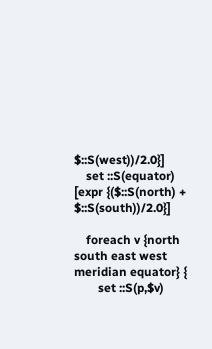$::S(west))/2.0}]
    set ::S(equator) [expr {($::S(north) + $::S(south))/2.0}]

    foreach v {north south east west meridian equator} {
        set ::S(p,$v)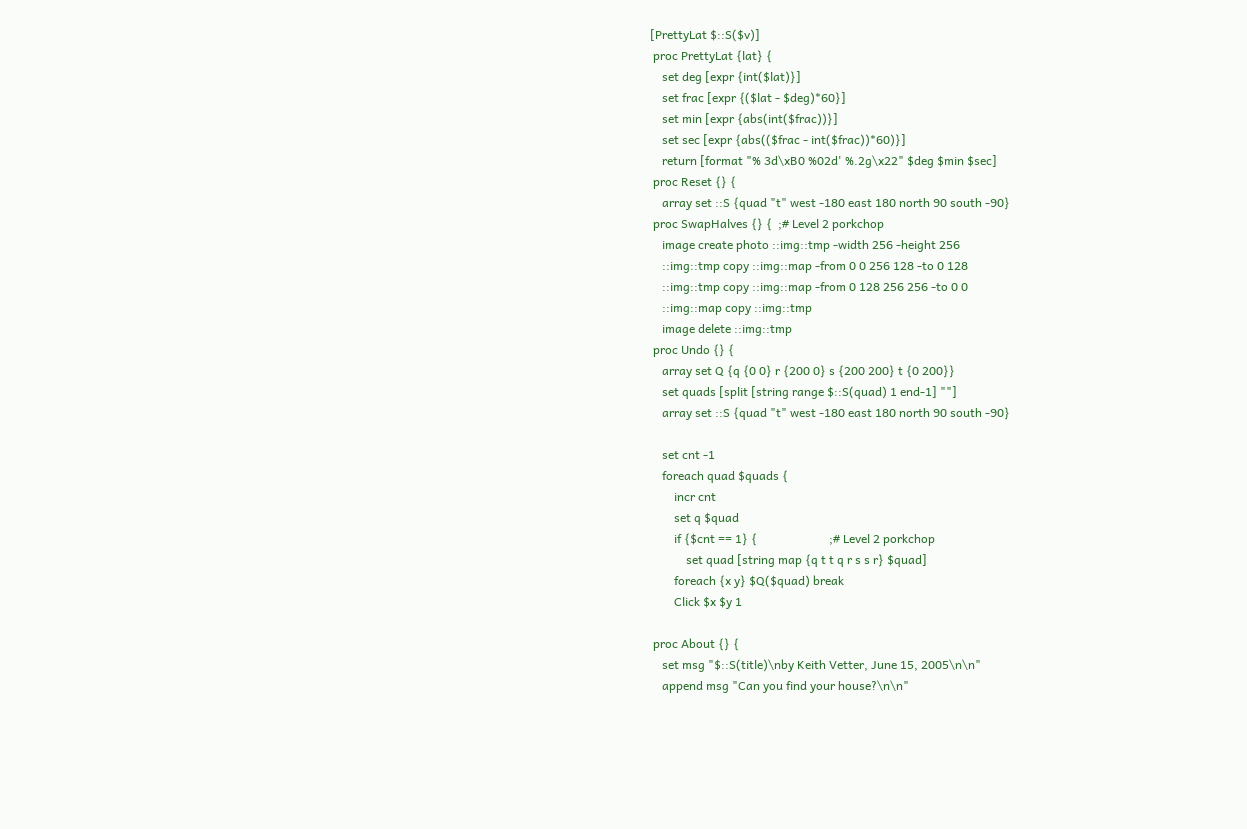[PrettyLat $::S($v)]
 proc PrettyLat {lat} {
    set deg [expr {int($lat)}]
    set frac [expr {($lat - $deg)*60}]
    set min [expr {abs(int($frac))}]
    set sec [expr {abs(($frac - int($frac))*60)}]
    return [format "% 3d\xB0 %02d' %.2g\x22" $deg $min $sec]
 proc Reset {} {
    array set ::S {quad "t" west -180 east 180 north 90 south -90}
 proc SwapHalves {} {  ;# Level 2 porkchop
    image create photo ::img::tmp -width 256 -height 256
    ::img::tmp copy ::img::map -from 0 0 256 128 -to 0 128
    ::img::tmp copy ::img::map -from 0 128 256 256 -to 0 0
    ::img::map copy ::img::tmp
    image delete ::img::tmp
 proc Undo {} {
    array set Q {q {0 0} r {200 0} s {200 200} t {0 200}}
    set quads [split [string range $::S(quad) 1 end-1] ""]
    array set ::S {quad "t" west -180 east 180 north 90 south -90}

    set cnt -1
    foreach quad $quads {
        incr cnt
        set q $quad
        if {$cnt == 1} {                        ;# Level 2 porkchop
            set quad [string map {q t t q r s s r} $quad]
        foreach {x y} $Q($quad) break
        Click $x $y 1

 proc About {} {
    set msg "$::S(title)\nby Keith Vetter, June 15, 2005\n\n"
    append msg "Can you find your house?\n\n"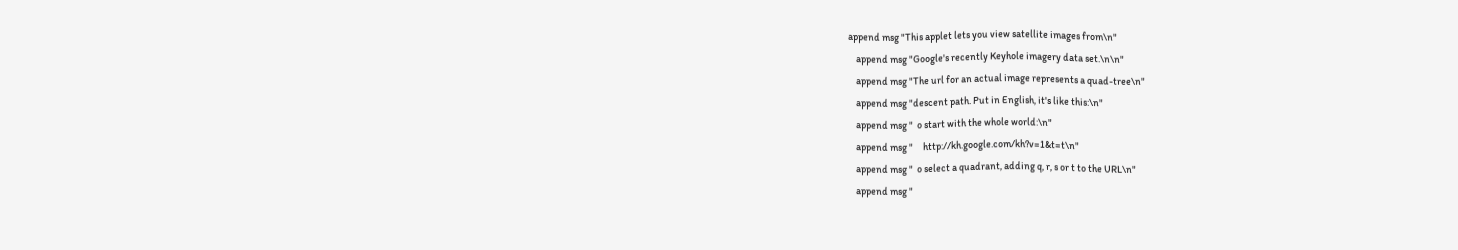append msg "This applet lets you view satellite images from\n"
    append msg "Google's recently Keyhole imagery data set.\n\n"
    append msg "The url for an actual image represents a quad-tree\n"
    append msg "descent path. Put in English, it's like this:\n"
    append msg "  o start with the whole world:\n"
    append msg "     http://kh.google.com/kh?v=1&t=t\n"
    append msg "  o select a quadrant, adding q, r, s or t to the URL\n"
    append msg "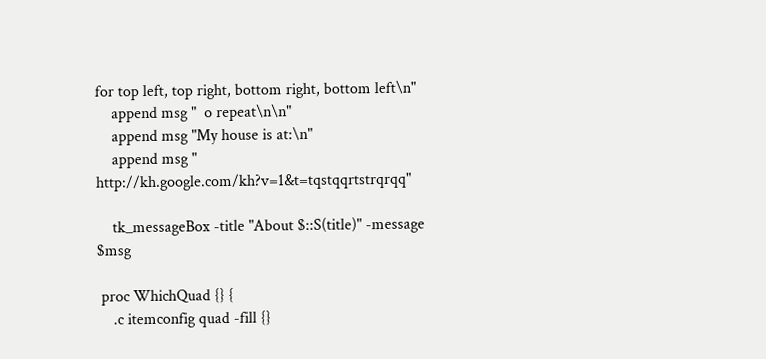for top left, top right, bottom right, bottom left\n"
    append msg "  o repeat\n\n"
    append msg "My house is at:\n"
    append msg "      http://kh.google.com/kh?v=1&t=tqstqqrtstrqrqq"

    tk_messageBox -title "About $::S(title)" -message $msg

 proc WhichQuad {} {
    .c itemconfig quad -fill {}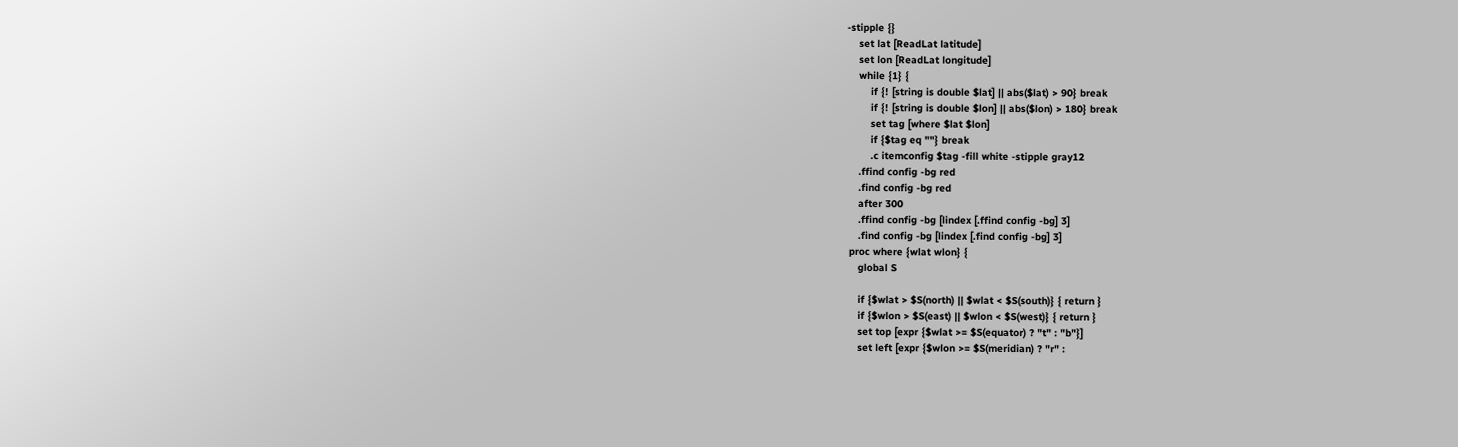-stipple {}
    set lat [ReadLat latitude]
    set lon [ReadLat longitude]
    while {1} {
        if {! [string is double $lat] || abs($lat) > 90} break
        if {! [string is double $lon] || abs($lon) > 180} break
        set tag [where $lat $lon]
        if {$tag eq ""} break
        .c itemconfig $tag -fill white -stipple gray12
    .ffind config -bg red
    .find config -bg red
    after 300
    .ffind config -bg [lindex [.ffind config -bg] 3]
    .find config -bg [lindex [.find config -bg] 3]
 proc where {wlat wlon} {
    global S

    if {$wlat > $S(north) || $wlat < $S(south)} { return }
    if {$wlon > $S(east) || $wlon < $S(west)} { return }
    set top [expr {$wlat >= $S(equator) ? "t" : "b"}]
    set left [expr {$wlon >= $S(meridian) ? "r" :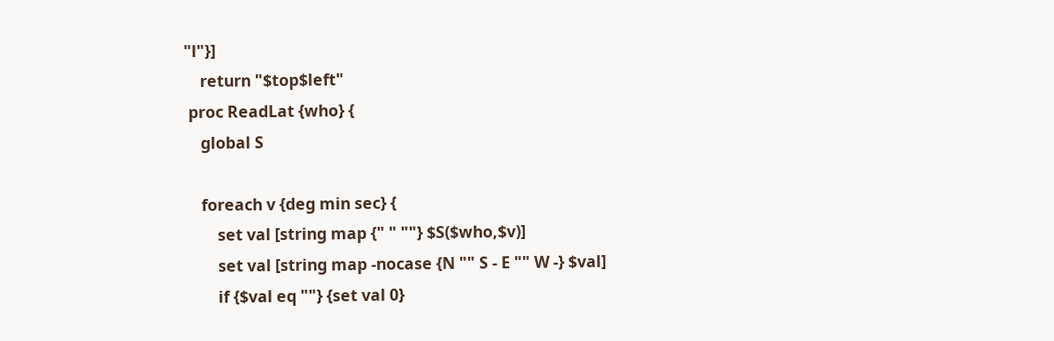"l"}]
    return "$top$left"
 proc ReadLat {who} {
    global S

    foreach v {deg min sec} {
        set val [string map {" " ""} $S($who,$v)]
        set val [string map -nocase {N "" S - E "" W -} $val]
        if {$val eq ""} {set val 0}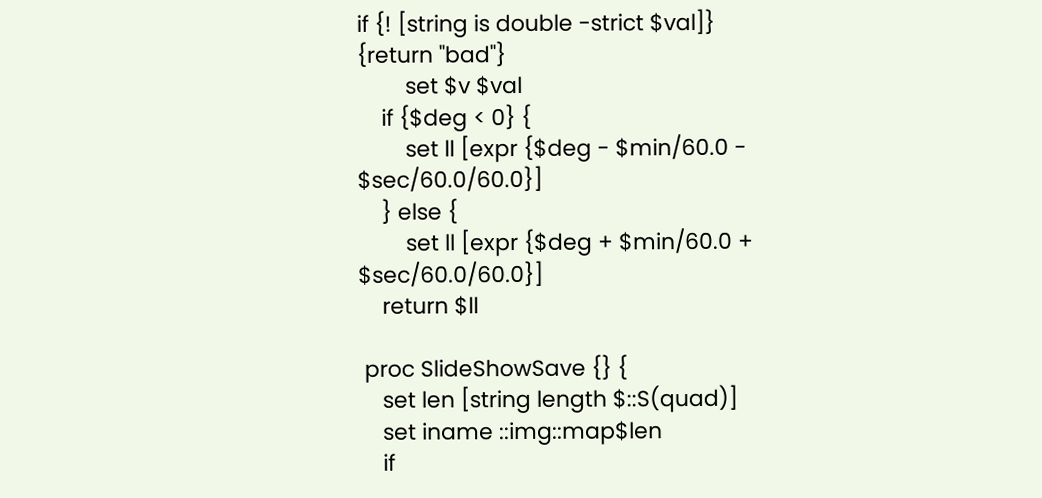if {! [string is double -strict $val]} {return "bad"}
        set $v $val
    if {$deg < 0} {
        set ll [expr {$deg - $min/60.0 - $sec/60.0/60.0}]
    } else {
        set ll [expr {$deg + $min/60.0 + $sec/60.0/60.0}]
    return $ll

 proc SlideShowSave {} {
    set len [string length $::S(quad)]
    set iname ::img::map$len
    if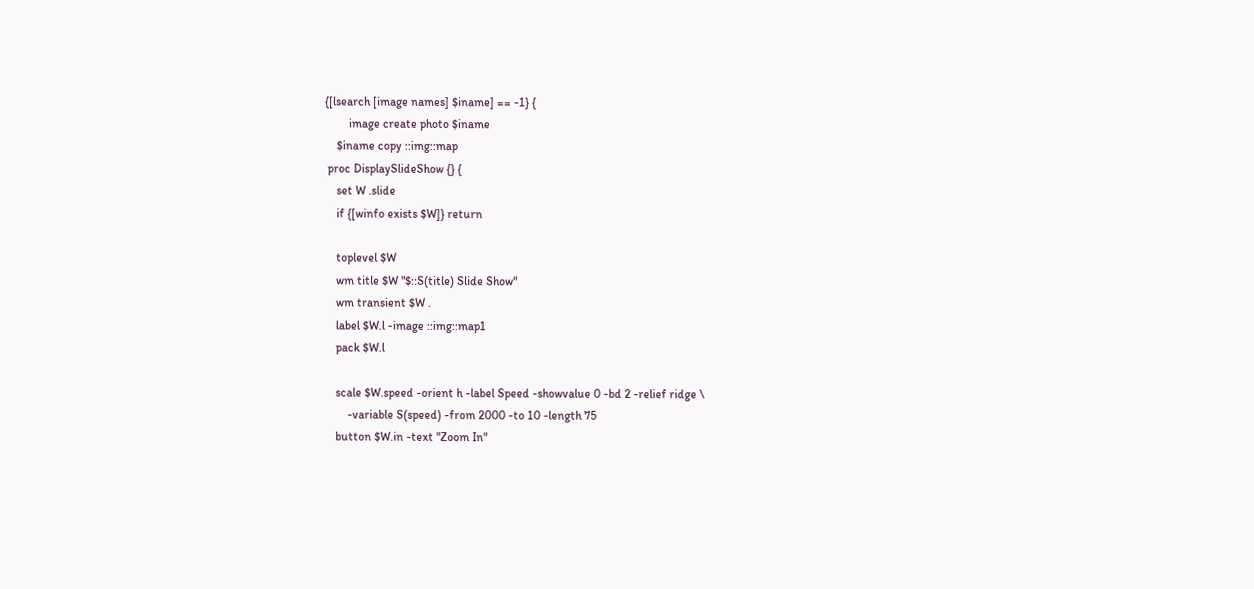{[lsearch [image names] $iname] == -1} {
        image create photo $iname
    $iname copy ::img::map
 proc DisplaySlideShow {} {
    set W .slide
    if {[winfo exists $W]} return

    toplevel $W
    wm title $W "$::S(title) Slide Show"
    wm transient $W .
    label $W.l -image ::img::map1
    pack $W.l

    scale $W.speed -orient h -label Speed -showvalue 0 -bd 2 -relief ridge \
        -variable S(speed) -from 2000 -to 10 -length 75
    button $W.in -text "Zoom In"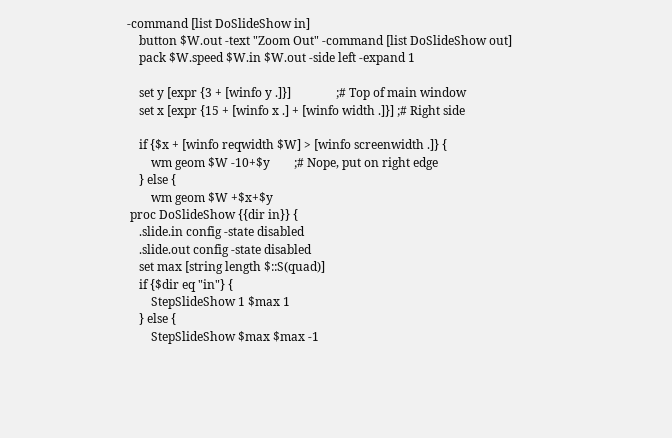-command [list DoSlideShow in]
    button $W.out -text "Zoom Out" -command [list DoSlideShow out]
    pack $W.speed $W.in $W.out -side left -expand 1

    set y [expr {3 + [winfo y .]}]               ;# Top of main window
    set x [expr {15 + [winfo x .] + [winfo width .]}] ;# Right side

    if {$x + [winfo reqwidth $W] > [winfo screenwidth .]} {
        wm geom $W -10+$y        ;# Nope, put on right edge
    } else {
        wm geom $W +$x+$y
 proc DoSlideShow {{dir in}} {
    .slide.in config -state disabled
    .slide.out config -state disabled
    set max [string length $::S(quad)]
    if {$dir eq "in"} {
        StepSlideShow 1 $max 1
    } else {
        StepSlideShow $max $max -1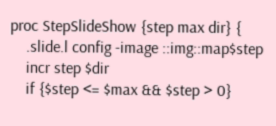proc StepSlideShow {step max dir} {
    .slide.l config -image ::img::map$step
    incr step $dir
    if {$step <= $max && $step > 0}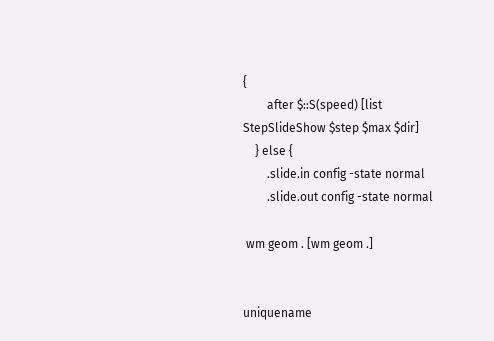{
        after $::S(speed) [list StepSlideShow $step $max $dir]
    } else {
        .slide.in config -state normal
        .slide.out config -state normal

 wm geom . [wm geom .]


uniquename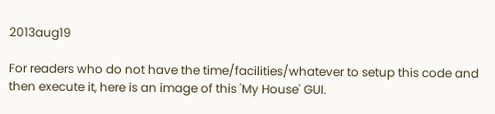2013aug19

For readers who do not have the time/facilities/whatever to setup this code and then execute it, here is an image of this 'My House' GUI.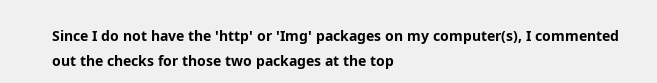Since I do not have the 'http' or 'Img' packages on my computer(s), I commented out the checks for those two packages at the top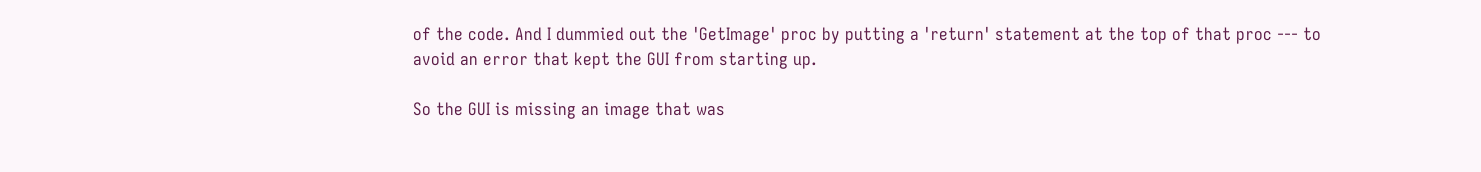of the code. And I dummied out the 'GetImage' proc by putting a 'return' statement at the top of that proc --- to avoid an error that kept the GUI from starting up.

So the GUI is missing an image that was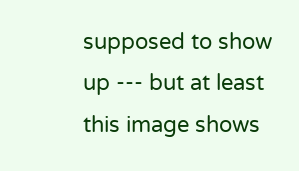supposed to show up --- but at least this image shows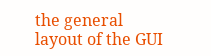the general layout of the GUI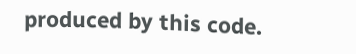produced by this code.